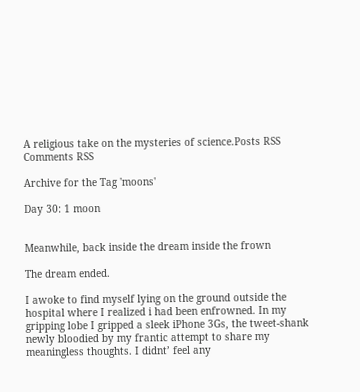A religious take on the mysteries of science.Posts RSS Comments RSS

Archive for the Tag 'moons'

Day 30: 1 moon


Meanwhile, back inside the dream inside the frown

The dream ended.

I awoke to find myself lying on the ground outside the hospital where I realized i had been enfrowned. In my gripping lobe I gripped a sleek iPhone 3Gs, the tweet-shank newly bloodied by my frantic attempt to share my meaningless thoughts. I didnt’ feel any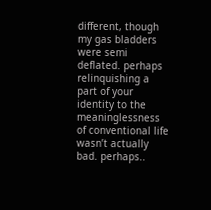different, though my gas bladders were semi deflated. perhaps relinquishing a part of your identity to the meaninglessness of conventional life wasn’t actually bad. perhaps..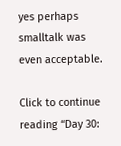yes perhaps smalltalk was even acceptable.

Click to continue reading “Day 30: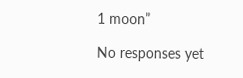1 moon”

No responses yet